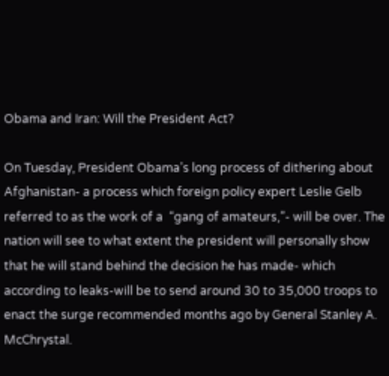Obama and Iran: Will the President Act?

On Tuesday, President Obama’s long process of dithering about Afghanistan- a process which foreign policy expert Leslie Gelb referred to as the work of a  “gang of amateurs,”- will be over. The nation will see to what extent the president will personally show that he will stand behind the decision he has made- which according to leaks-will be to send around 30 to 35,000 troops to enact the surge recommended months ago by General Stanley A. McChrystal.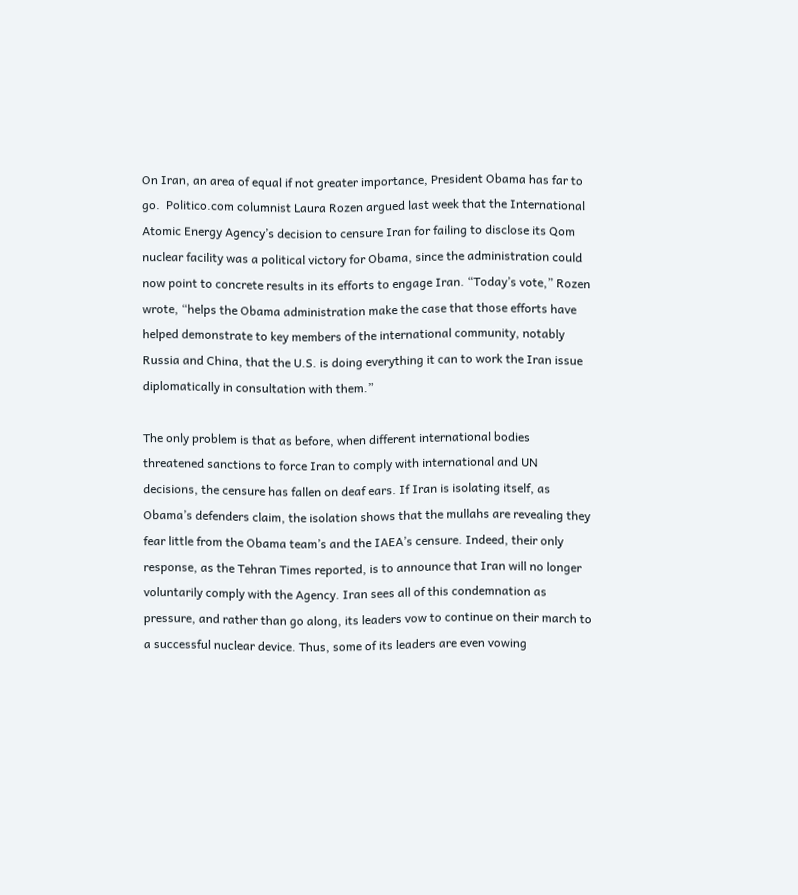On Iran, an area of equal if not greater importance, President Obama has far to go.  Politico.com columnist Laura Rozen argued last week that the International Atomic Energy Agency’s decision to censure Iran for failing to disclose its Qom nuclear facility was a political victory for Obama, since the administration could now point to concrete results in its efforts to engage Iran. “Today’s vote,” Rozen wrote, “helps the Obama administration make the case that those efforts have helped demonstrate to key members of the international community, notably Russia and China, that the U.S. is doing everything it can to work the Iran issue diplomatically in consultation with them.”

The only problem is that as before, when different international bodies threatened sanctions to force Iran to comply with international and UN decisions, the censure has fallen on deaf ears. If Iran is isolating itself, as Obama’s defenders claim, the isolation shows that the mullahs are revealing they fear little from the Obama team’s and the IAEA’s censure. Indeed, their only response, as the Tehran Times reported, is to announce that Iran will no longer voluntarily comply with the Agency. Iran sees all of this condemnation as pressure, and rather than go along, its leaders vow to continue on their march to a successful nuclear device. Thus, some of its leaders are even vowing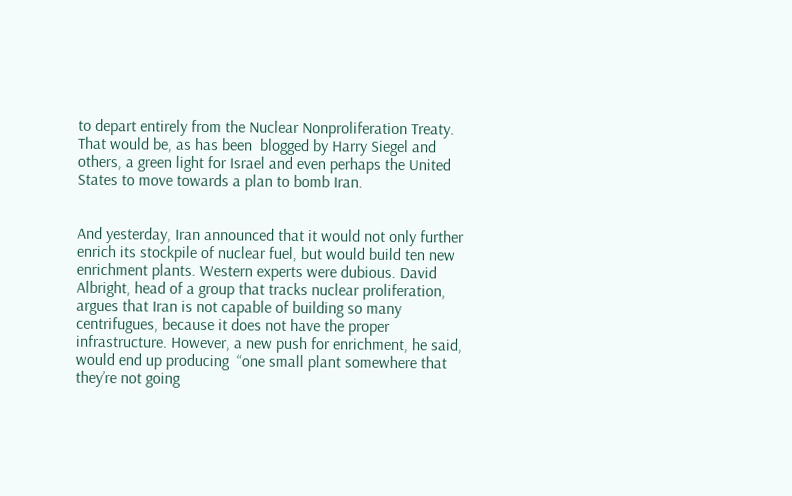to depart entirely from the Nuclear Nonproliferation Treaty. That would be, as has been  blogged by Harry Siegel and others, a green light for Israel and even perhaps the United States to move towards a plan to bomb Iran.


And yesterday, Iran announced that it would not only further enrich its stockpile of nuclear fuel, but would build ten new enrichment plants. Western experts were dubious. David Albright, head of a group that tracks nuclear proliferation, argues that Iran is not capable of building so many centrifugues, because it does not have the proper infrastructure. However, a new push for enrichment, he said, would end up producing  “one small plant somewhere that they’re not going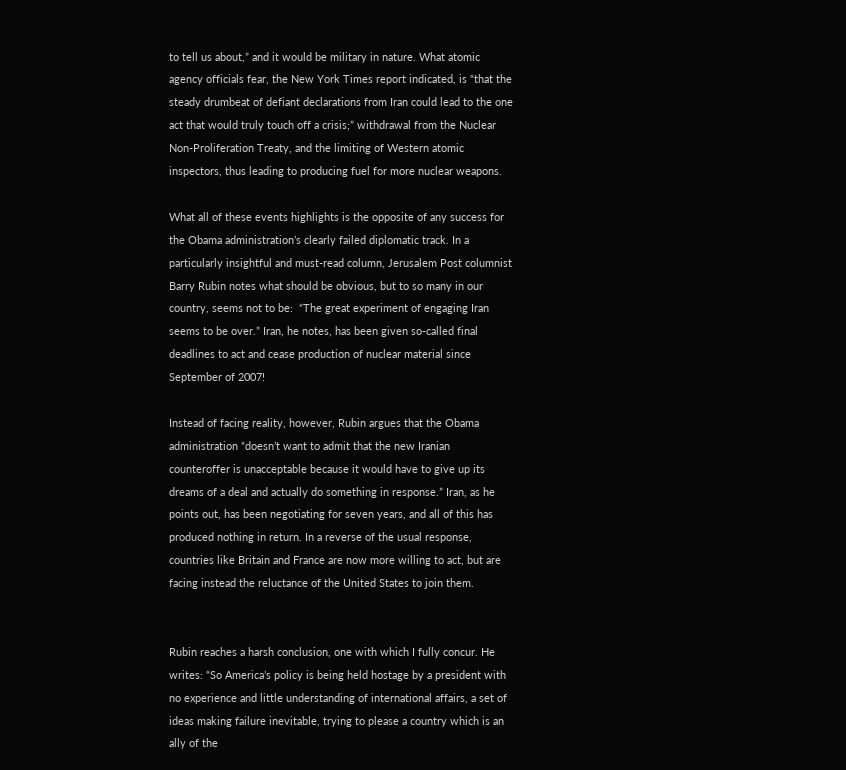to tell us about,” and it would be military in nature. What atomic agency officials fear, the New York Times report indicated, is “that the steady drumbeat of defiant declarations from Iran could lead to the one act that would truly touch off a crisis;” withdrawal from the Nuclear Non-Proliferation Treaty, and the limiting of Western atomic inspectors, thus leading to producing fuel for more nuclear weapons.

What all of these events highlights is the opposite of any success for the Obama administration’s clearly failed diplomatic track. In a particularly insightful and must-read column, Jerusalem Post columnist Barry Rubin notes what should be obvious, but to so many in our country, seems not to be:  “The great experiment of engaging Iran seems to be over.” Iran, he notes, has been given so-called final deadlines to act and cease production of nuclear material since September of 2007!

Instead of facing reality, however, Rubin argues that the Obama administration “doesn’t want to admit that the new Iranian counteroffer is unacceptable because it would have to give up its dreams of a deal and actually do something in response.” Iran, as he points out, has been negotiating for seven years, and all of this has produced nothing in return. In a reverse of the usual response, countries like Britain and France are now more willing to act, but are facing instead the reluctance of the United States to join them.


Rubin reaches a harsh conclusion, one with which I fully concur. He writes: “So America’s policy is being held hostage by a president with no experience and little understanding of international affairs, a set of ideas making failure inevitable, trying to please a country which is an ally of the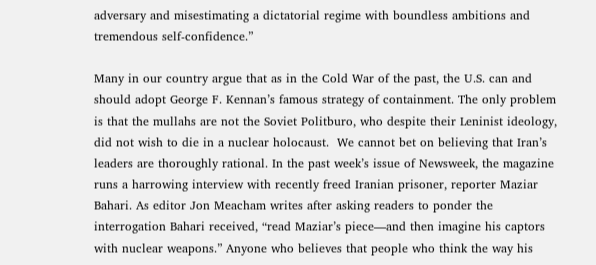adversary and misestimating a dictatorial regime with boundless ambitions and tremendous self-confidence.”

Many in our country argue that as in the Cold War of the past, the U.S. can and should adopt George F. Kennan’s famous strategy of containment. The only problem is that the mullahs are not the Soviet Politburo, who despite their Leninist ideology, did not wish to die in a nuclear holocaust.  We cannot bet on believing that Iran’s leaders are thoroughly rational. In the past week’s issue of Newsweek, the magazine runs a harrowing interview with recently freed Iranian prisoner, reporter Maziar Bahari. As editor Jon Meacham writes after asking readers to ponder the interrogation Bahari received, “read Maziar’s piece—and then imagine his captors with nuclear weapons.” Anyone who believes that people who think the way his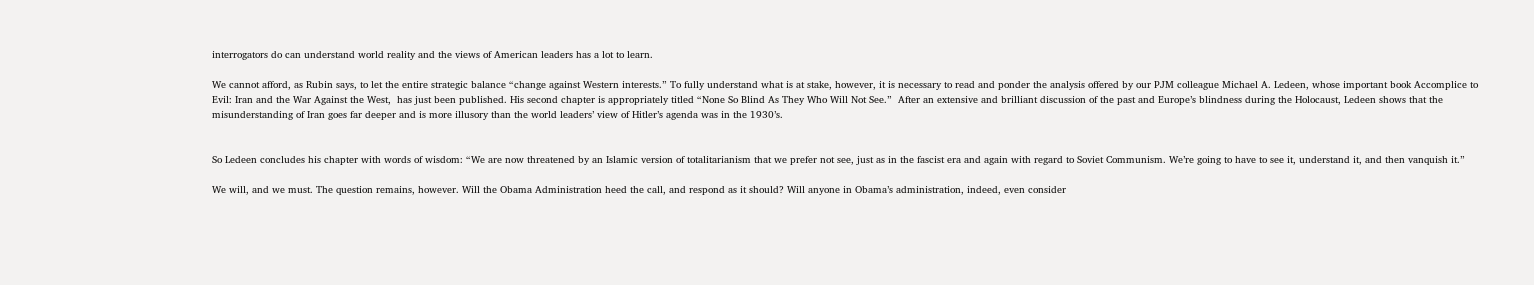interrogators do can understand world reality and the views of American leaders has a lot to learn.

We cannot afford, as Rubin says, to let the entire strategic balance “change against Western interests.” To fully understand what is at stake, however, it is necessary to read and ponder the analysis offered by our PJM colleague Michael A. Ledeen, whose important book Accomplice to Evil: Iran and the War Against the West,  has just been published. His second chapter is appropriately titled “None So Blind As They Who Will Not See.”  After an extensive and brilliant discussion of the past and Europe’s blindness during the Holocaust, Ledeen shows that the misunderstanding of Iran goes far deeper and is more illusory than the world leaders’ view of Hitler’s agenda was in the 1930’s.


So Ledeen concludes his chapter with words of wisdom: “We are now threatened by an Islamic version of totalitarianism that we prefer not see, just as in the fascist era and again with regard to Soviet Communism. We’re going to have to see it, understand it, and then vanquish it.”

We will, and we must. The question remains, however. Will the Obama Administration heed the call, and respond as it should? Will anyone in Obama’s administration, indeed, even consider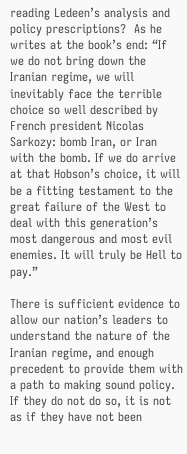reading Ledeen’s analysis and policy prescriptions?  As he writes at the book’s end: “If we do not bring down the Iranian regime, we will inevitably face the terrible choice so well described by French president Nicolas Sarkozy: bomb Iran, or Iran with the bomb. If we do arrive at that Hobson’s choice, it will be a fitting testament to the great failure of the West to deal with this generation’s most dangerous and most evil enemies. It will truly be Hell to pay.”

There is sufficient evidence to allow our nation’s leaders to understand the nature of the Iranian regime, and enough precedent to provide them with a path to making sound policy. If they do not do so, it is not as if they have not been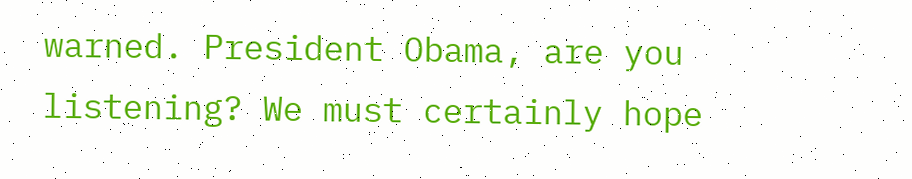warned. President Obama, are you listening? We must certainly hope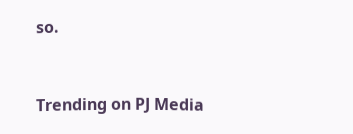so.


Trending on PJ Media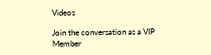Videos

Join the conversation as a VIP Member